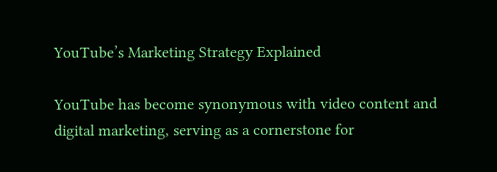YouTube’s Marketing Strategy Explained

YouTube has become synonymous with video content and digital marketing, serving as a cornerstone for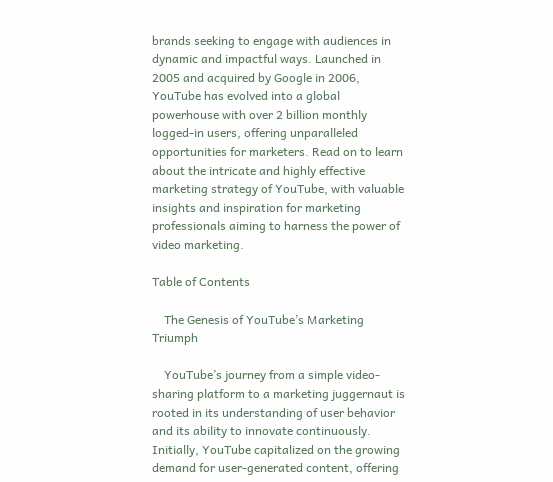brands seeking to engage with audiences in dynamic and impactful ways. Launched in 2005 and acquired by Google in 2006, YouTube has evolved into a global powerhouse with over 2 billion monthly logged-in users, offering unparalleled opportunities for marketers. Read on to learn about the intricate and highly effective marketing strategy of YouTube, with valuable insights and inspiration for marketing professionals aiming to harness the power of video marketing.

Table of Contents

    The Genesis of YouTube’s Marketing Triumph

    YouTube’s journey from a simple video-sharing platform to a marketing juggernaut is rooted in its understanding of user behavior and its ability to innovate continuously. Initially, YouTube capitalized on the growing demand for user-generated content, offering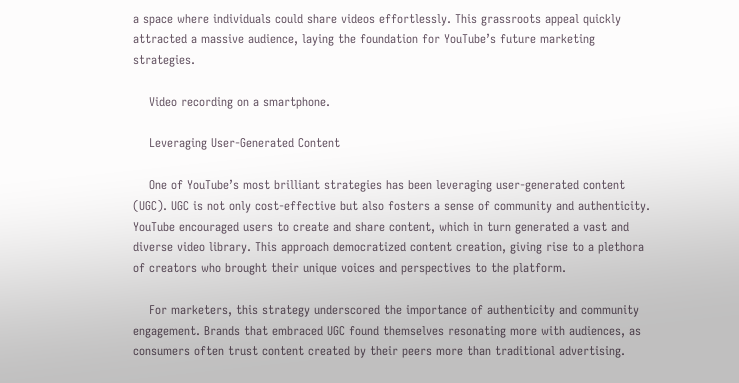a space where individuals could share videos effortlessly. This grassroots appeal quickly attracted a massive audience, laying the foundation for YouTube’s future marketing strategies.

    Video recording on a smartphone.

    Leveraging User-Generated Content

    One of YouTube’s most brilliant strategies has been leveraging user-generated content (UGC). UGC is not only cost-effective but also fosters a sense of community and authenticity. YouTube encouraged users to create and share content, which in turn generated a vast and diverse video library. This approach democratized content creation, giving rise to a plethora of creators who brought their unique voices and perspectives to the platform.

    For marketers, this strategy underscored the importance of authenticity and community engagement. Brands that embraced UGC found themselves resonating more with audiences, as consumers often trust content created by their peers more than traditional advertising.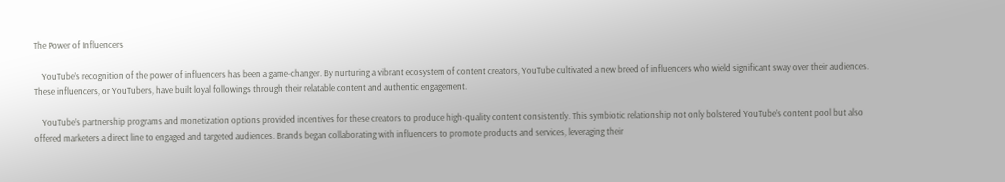The Power of Influencers

    YouTube’s recognition of the power of influencers has been a game-changer. By nurturing a vibrant ecosystem of content creators, YouTube cultivated a new breed of influencers who wield significant sway over their audiences. These influencers, or YouTubers, have built loyal followings through their relatable content and authentic engagement.

    YouTube’s partnership programs and monetization options provided incentives for these creators to produce high-quality content consistently. This symbiotic relationship not only bolstered YouTube’s content pool but also offered marketers a direct line to engaged and targeted audiences. Brands began collaborating with influencers to promote products and services, leveraging their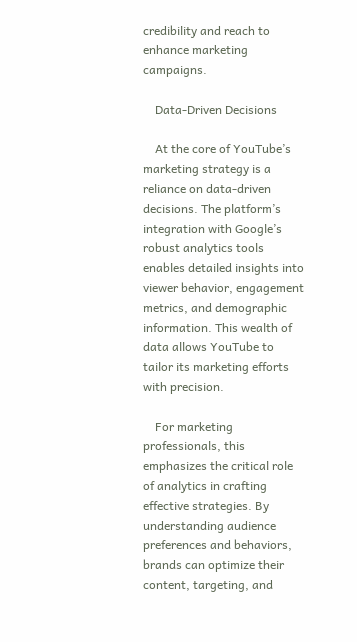credibility and reach to enhance marketing campaigns.

    Data-Driven Decisions

    At the core of YouTube’s marketing strategy is a reliance on data-driven decisions. The platform’s integration with Google’s robust analytics tools enables detailed insights into viewer behavior, engagement metrics, and demographic information. This wealth of data allows YouTube to tailor its marketing efforts with precision.

    For marketing professionals, this emphasizes the critical role of analytics in crafting effective strategies. By understanding audience preferences and behaviors, brands can optimize their content, targeting, and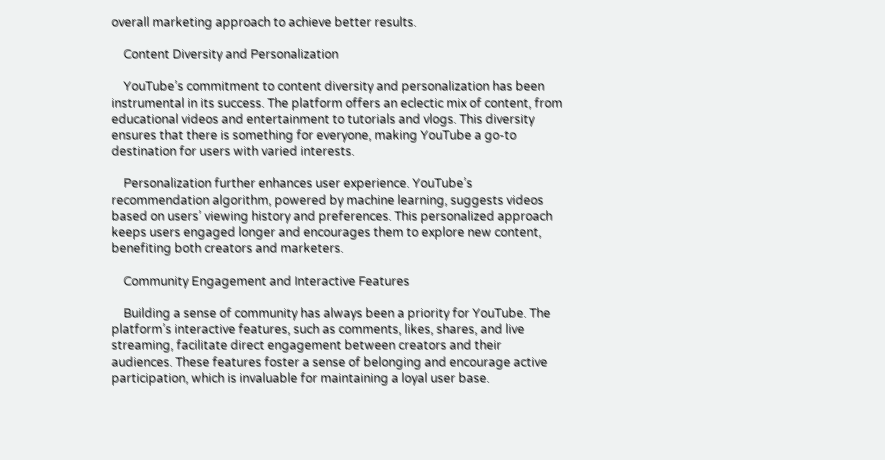overall marketing approach to achieve better results.

    Content Diversity and Personalization

    YouTube’s commitment to content diversity and personalization has been instrumental in its success. The platform offers an eclectic mix of content, from educational videos and entertainment to tutorials and vlogs. This diversity ensures that there is something for everyone, making YouTube a go-to destination for users with varied interests.

    Personalization further enhances user experience. YouTube’s recommendation algorithm, powered by machine learning, suggests videos based on users’ viewing history and preferences. This personalized approach keeps users engaged longer and encourages them to explore new content, benefiting both creators and marketers.

    Community Engagement and Interactive Features

    Building a sense of community has always been a priority for YouTube. The platform’s interactive features, such as comments, likes, shares, and live streaming, facilitate direct engagement between creators and their audiences. These features foster a sense of belonging and encourage active participation, which is invaluable for maintaining a loyal user base.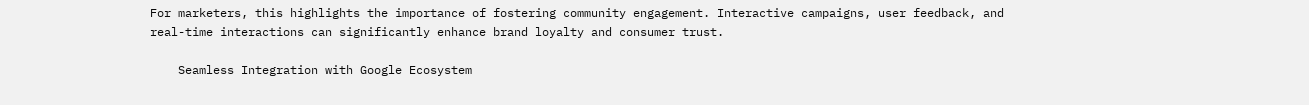For marketers, this highlights the importance of fostering community engagement. Interactive campaigns, user feedback, and real-time interactions can significantly enhance brand loyalty and consumer trust.

    Seamless Integration with Google Ecosystem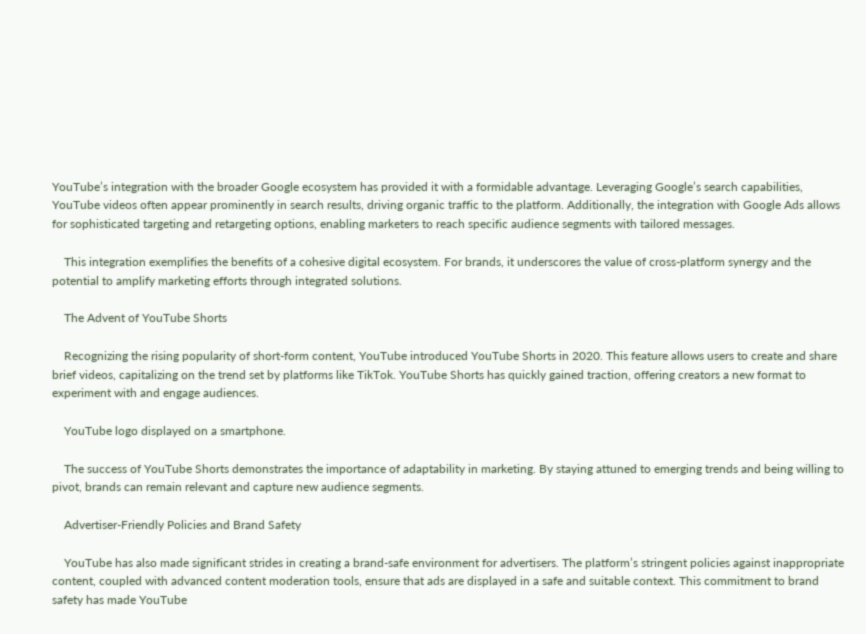YouTube’s integration with the broader Google ecosystem has provided it with a formidable advantage. Leveraging Google’s search capabilities, YouTube videos often appear prominently in search results, driving organic traffic to the platform. Additionally, the integration with Google Ads allows for sophisticated targeting and retargeting options, enabling marketers to reach specific audience segments with tailored messages.

    This integration exemplifies the benefits of a cohesive digital ecosystem. For brands, it underscores the value of cross-platform synergy and the potential to amplify marketing efforts through integrated solutions.

    The Advent of YouTube Shorts

    Recognizing the rising popularity of short-form content, YouTube introduced YouTube Shorts in 2020. This feature allows users to create and share brief videos, capitalizing on the trend set by platforms like TikTok. YouTube Shorts has quickly gained traction, offering creators a new format to experiment with and engage audiences.

    YouTube logo displayed on a smartphone.

    The success of YouTube Shorts demonstrates the importance of adaptability in marketing. By staying attuned to emerging trends and being willing to pivot, brands can remain relevant and capture new audience segments.

    Advertiser-Friendly Policies and Brand Safety

    YouTube has also made significant strides in creating a brand-safe environment for advertisers. The platform’s stringent policies against inappropriate content, coupled with advanced content moderation tools, ensure that ads are displayed in a safe and suitable context. This commitment to brand safety has made YouTube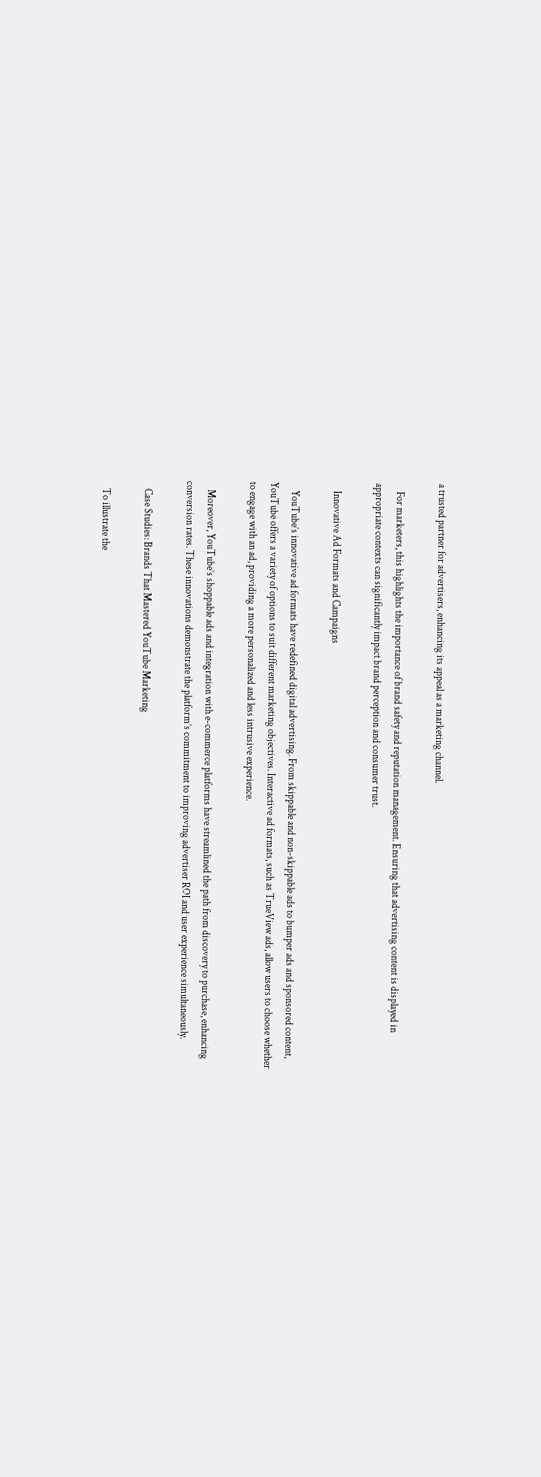a trusted partner for advertisers, enhancing its appeal as a marketing channel.

    For marketers, this highlights the importance of brand safety and reputation management. Ensuring that advertising content is displayed in appropriate contexts can significantly impact brand perception and consumer trust.

    Innovative Ad Formats and Campaigns

    YouTube’s innovative ad formats have redefined digital advertising. From skippable and non-skippable ads to bumper ads and sponsored content, YouTube offers a variety of options to suit different marketing objectives. Interactive ad formats, such as TrueView ads, allow users to choose whether to engage with an ad, providing a more personalized and less intrusive experience.

    Moreover, YouTube’s shoppable ads and integration with e-commerce platforms have streamlined the path from discovery to purchase, enhancing conversion rates. These innovations demonstrate the platform’s commitment to improving advertiser ROI and user experience simultaneously.

    Case Studies: Brands That Mastered YouTube Marketing

    To illustrate the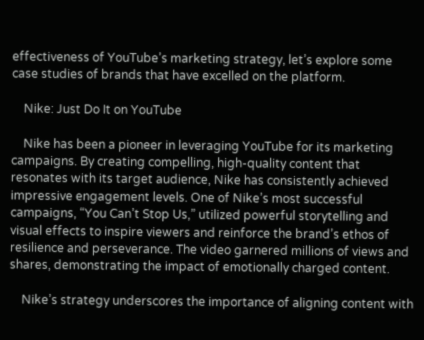effectiveness of YouTube’s marketing strategy, let’s explore some case studies of brands that have excelled on the platform.

    Nike: Just Do It on YouTube

    Nike has been a pioneer in leveraging YouTube for its marketing campaigns. By creating compelling, high-quality content that resonates with its target audience, Nike has consistently achieved impressive engagement levels. One of Nike’s most successful campaigns, “You Can’t Stop Us,” utilized powerful storytelling and visual effects to inspire viewers and reinforce the brand’s ethos of resilience and perseverance. The video garnered millions of views and shares, demonstrating the impact of emotionally charged content.

    Nike’s strategy underscores the importance of aligning content with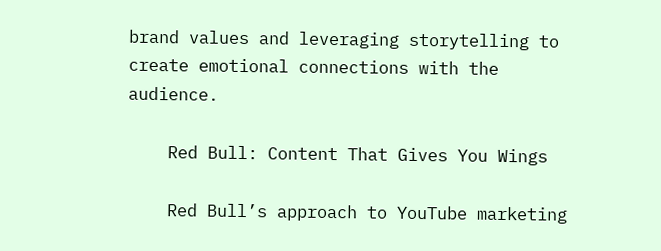brand values and leveraging storytelling to create emotional connections with the audience.

    Red Bull: Content That Gives You Wings

    Red Bull’s approach to YouTube marketing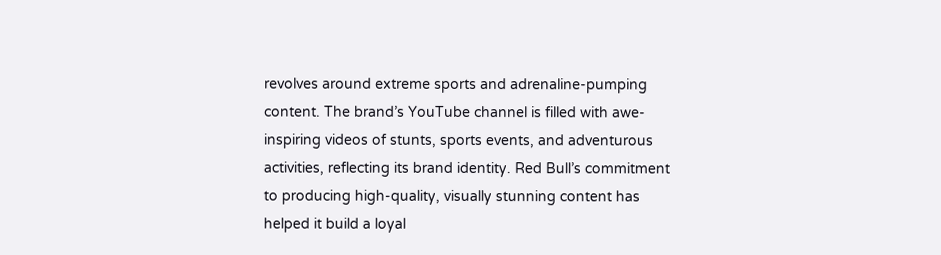revolves around extreme sports and adrenaline-pumping content. The brand’s YouTube channel is filled with awe-inspiring videos of stunts, sports events, and adventurous activities, reflecting its brand identity. Red Bull’s commitment to producing high-quality, visually stunning content has helped it build a loyal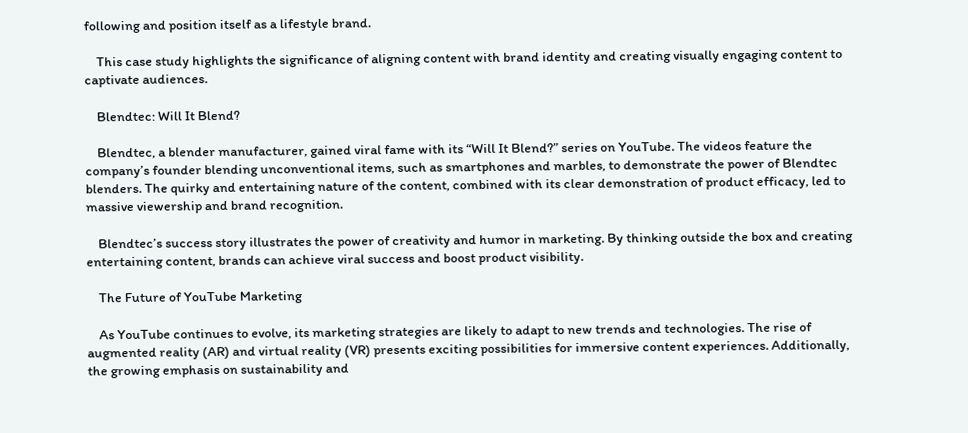following and position itself as a lifestyle brand.

    This case study highlights the significance of aligning content with brand identity and creating visually engaging content to captivate audiences.

    Blendtec: Will It Blend?

    Blendtec, a blender manufacturer, gained viral fame with its “Will It Blend?” series on YouTube. The videos feature the company’s founder blending unconventional items, such as smartphones and marbles, to demonstrate the power of Blendtec blenders. The quirky and entertaining nature of the content, combined with its clear demonstration of product efficacy, led to massive viewership and brand recognition.

    Blendtec’s success story illustrates the power of creativity and humor in marketing. By thinking outside the box and creating entertaining content, brands can achieve viral success and boost product visibility.

    The Future of YouTube Marketing

    As YouTube continues to evolve, its marketing strategies are likely to adapt to new trends and technologies. The rise of augmented reality (AR) and virtual reality (VR) presents exciting possibilities for immersive content experiences. Additionally, the growing emphasis on sustainability and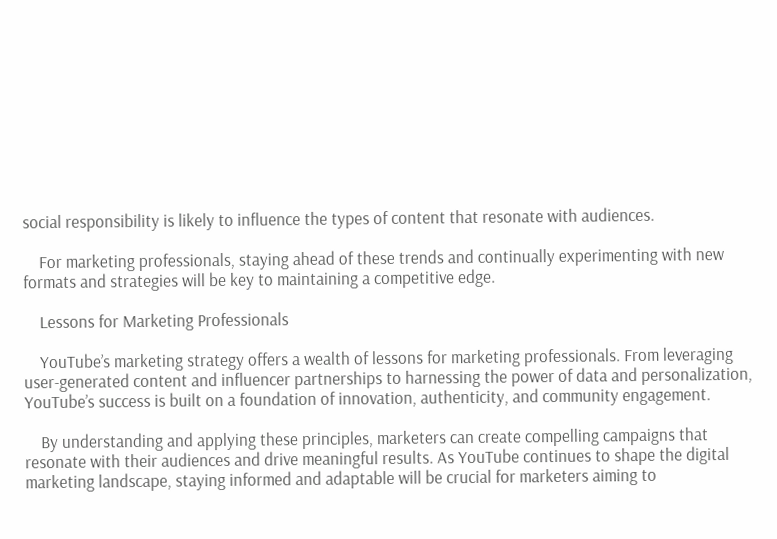social responsibility is likely to influence the types of content that resonate with audiences.

    For marketing professionals, staying ahead of these trends and continually experimenting with new formats and strategies will be key to maintaining a competitive edge.

    Lessons for Marketing Professionals

    YouTube’s marketing strategy offers a wealth of lessons for marketing professionals. From leveraging user-generated content and influencer partnerships to harnessing the power of data and personalization, YouTube’s success is built on a foundation of innovation, authenticity, and community engagement.

    By understanding and applying these principles, marketers can create compelling campaigns that resonate with their audiences and drive meaningful results. As YouTube continues to shape the digital marketing landscape, staying informed and adaptable will be crucial for marketers aiming to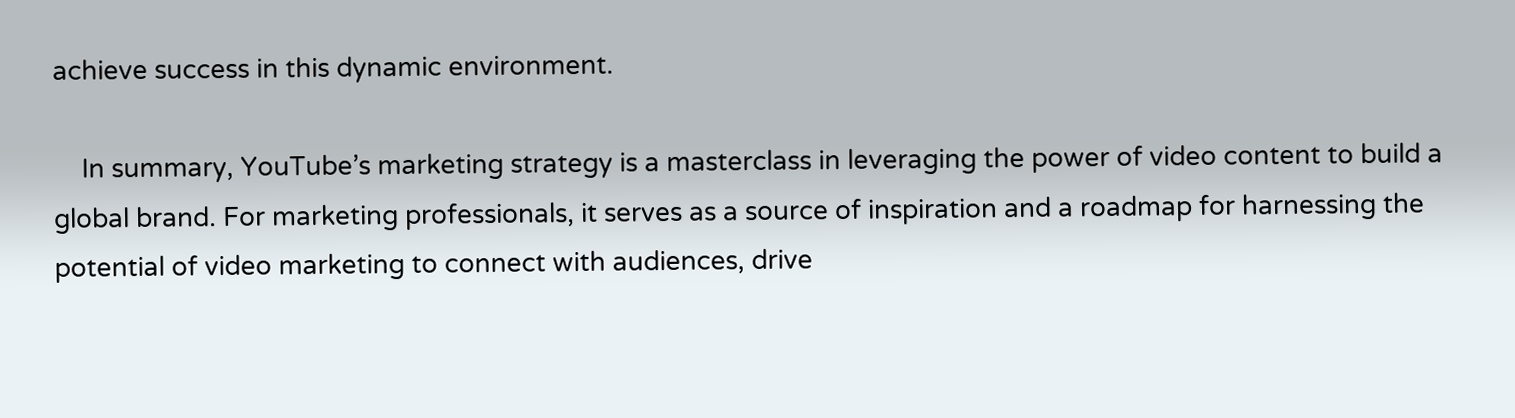achieve success in this dynamic environment.

    In summary, YouTube’s marketing strategy is a masterclass in leveraging the power of video content to build a global brand. For marketing professionals, it serves as a source of inspiration and a roadmap for harnessing the potential of video marketing to connect with audiences, drive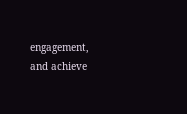engagement, and achieve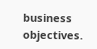business objectives.